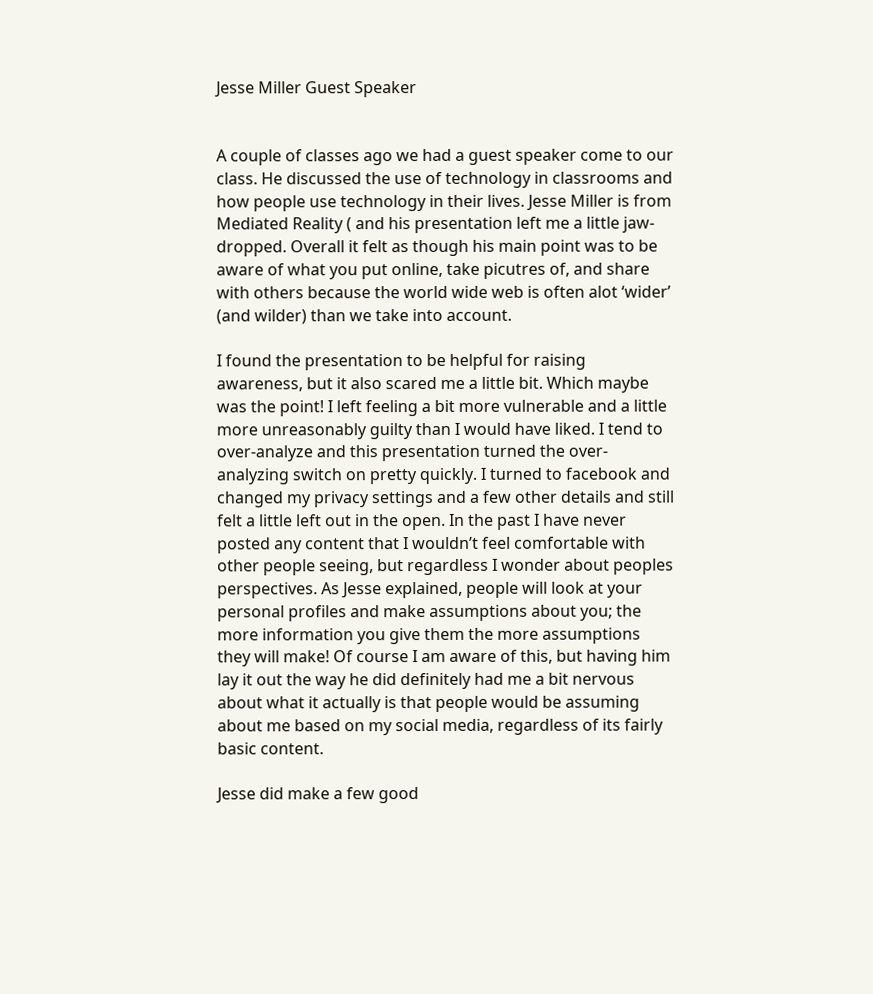Jesse Miller Guest Speaker


A couple of classes ago we had a guest speaker come to our class. He discussed the use of technology in classrooms and how people use technology in their lives. Jesse Miller is from Mediated Reality ( and his presentation left me a little jaw-dropped. Overall it felt as though his main point was to be aware of what you put online, take picutres of, and share with others because the world wide web is often alot ‘wider’ (and wilder) than we take into account.

I found the presentation to be helpful for raising awareness, but it also scared me a little bit. Which maybe was the point! I left feeling a bit more vulnerable and a little more unreasonably guilty than I would have liked. I tend to over-analyze and this presentation turned the over-analyzing switch on pretty quickly. I turned to facebook and changed my privacy settings and a few other details and still felt a little left out in the open. In the past I have never posted any content that I wouldn’t feel comfortable with other people seeing, but regardless I wonder about peoples perspectives. As Jesse explained, people will look at your personal profiles and make assumptions about you; the more information you give them the more assumptions they will make! Of course I am aware of this, but having him lay it out the way he did definitely had me a bit nervous about what it actually is that people would be assuming about me based on my social media, regardless of its fairly basic content.

Jesse did make a few good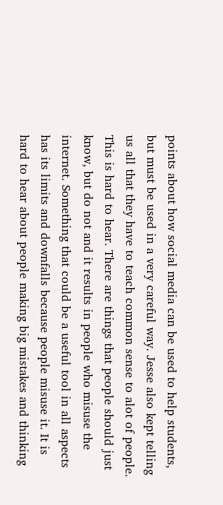points about how social media can be used to help students, but must be used in a very careful way. Jesse also kept telling us all that they have to teach common sense to alot of people. This is hard to hear. There are things that people should just know, but do not and it results in people who misuse the internet. Something that could be a useful tool in all aspects has its limits and downfalls because people misuse it. It is hard to hear about people making big mistakes and thinking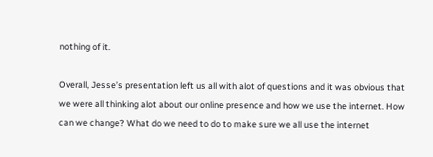nothing of it.

Overall, Jesse’s presentation left us all with alot of questions and it was obvious that we were all thinking alot about our online presence and how we use the internet. How can we change? What do we need to do to make sure we all use the internet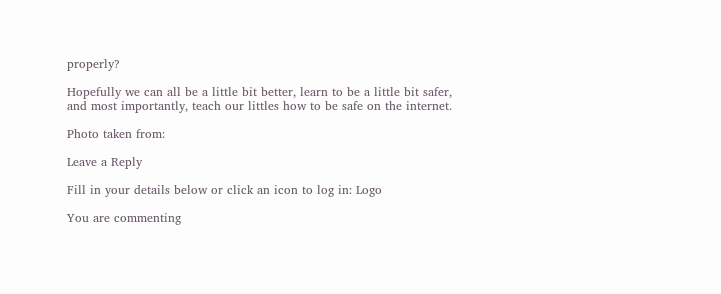properly?

Hopefully we can all be a little bit better, learn to be a little bit safer, and most importantly, teach our littles how to be safe on the internet.

Photo taken from:

Leave a Reply

Fill in your details below or click an icon to log in: Logo

You are commenting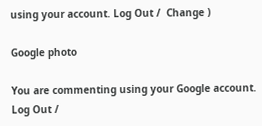using your account. Log Out /  Change )

Google photo

You are commenting using your Google account. Log Out /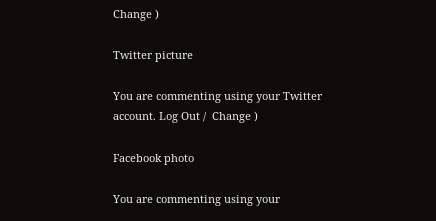Change )

Twitter picture

You are commenting using your Twitter account. Log Out /  Change )

Facebook photo

You are commenting using your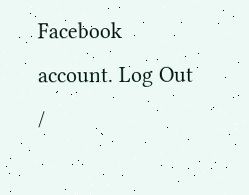Facebook account. Log Out /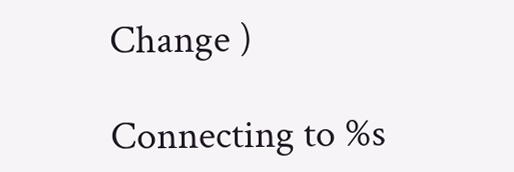Change )

Connecting to %s